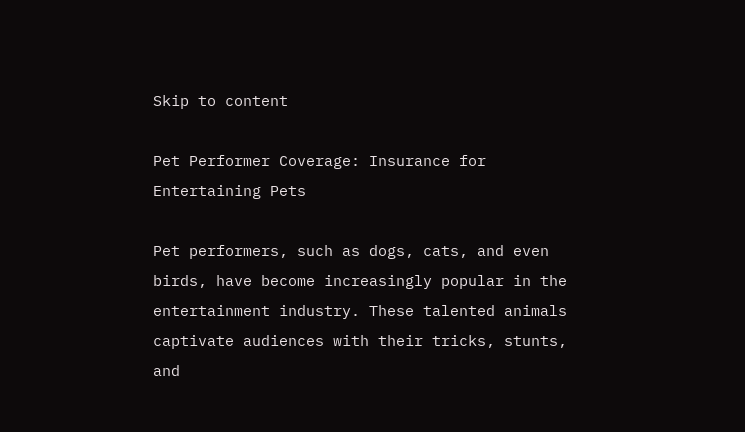Skip to content

Pet Performer Coverage: Insurance for Entertaining Pets

Pet performers, such as dogs, cats, and even birds, have become increasingly popular in the entertainment industry. These talented animals captivate audiences with their tricks, stunts, and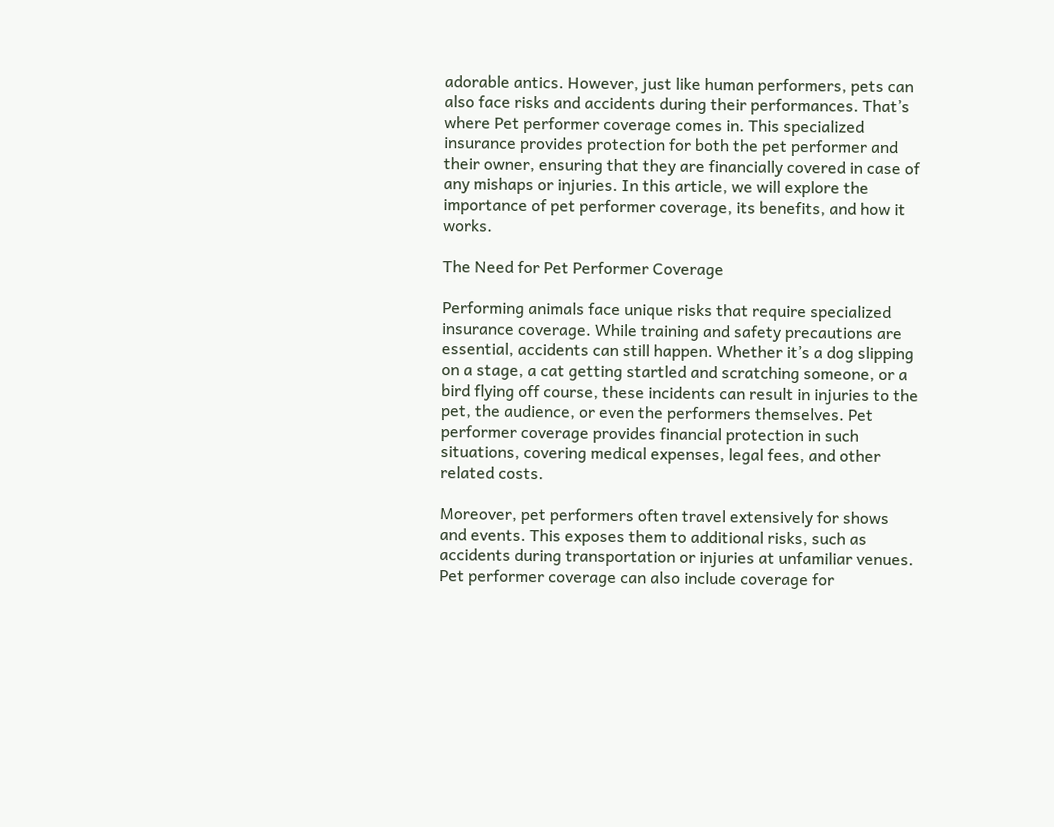adorable antics. However, just like human performers, pets can also face risks and accidents during their performances. That’s where Pet performer coverage comes in. This specialized insurance provides protection for both the pet performer and their owner, ensuring that they are financially covered in case of any mishaps or injuries. In this article, we will explore the importance of pet performer coverage, its benefits, and how it works.

The Need for Pet Performer Coverage

Performing animals face unique risks that require specialized insurance coverage. While training and safety precautions are essential, accidents can still happen. Whether it’s a dog slipping on a stage, a cat getting startled and scratching someone, or a bird flying off course, these incidents can result in injuries to the pet, the audience, or even the performers themselves. Pet performer coverage provides financial protection in such situations, covering medical expenses, legal fees, and other related costs.

Moreover, pet performers often travel extensively for shows and events. This exposes them to additional risks, such as accidents during transportation or injuries at unfamiliar venues. Pet performer coverage can also include coverage for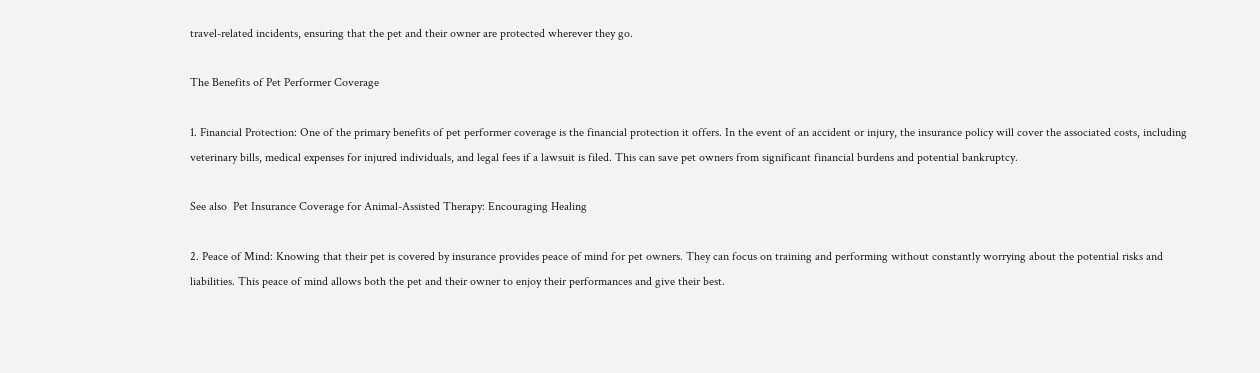travel-related incidents, ensuring that the pet and their owner are protected wherever they go.

The Benefits of Pet Performer Coverage

1. Financial Protection: One of the primary benefits of pet performer coverage is the financial protection it offers. In the event of an accident or injury, the insurance policy will cover the associated costs, including veterinary bills, medical expenses for injured individuals, and legal fees if a lawsuit is filed. This can save pet owners from significant financial burdens and potential bankruptcy.

See also  Pet Insurance Coverage for Animal-Assisted Therapy: Encouraging Healing

2. Peace of Mind: Knowing that their pet is covered by insurance provides peace of mind for pet owners. They can focus on training and performing without constantly worrying about the potential risks and liabilities. This peace of mind allows both the pet and their owner to enjoy their performances and give their best.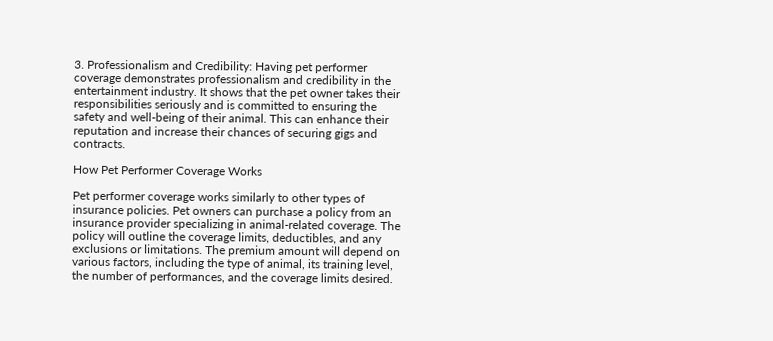3. Professionalism and Credibility: Having pet performer coverage demonstrates professionalism and credibility in the entertainment industry. It shows that the pet owner takes their responsibilities seriously and is committed to ensuring the safety and well-being of their animal. This can enhance their reputation and increase their chances of securing gigs and contracts.

How Pet Performer Coverage Works

Pet performer coverage works similarly to other types of insurance policies. Pet owners can purchase a policy from an insurance provider specializing in animal-related coverage. The policy will outline the coverage limits, deductibles, and any exclusions or limitations. The premium amount will depend on various factors, including the type of animal, its training level, the number of performances, and the coverage limits desired.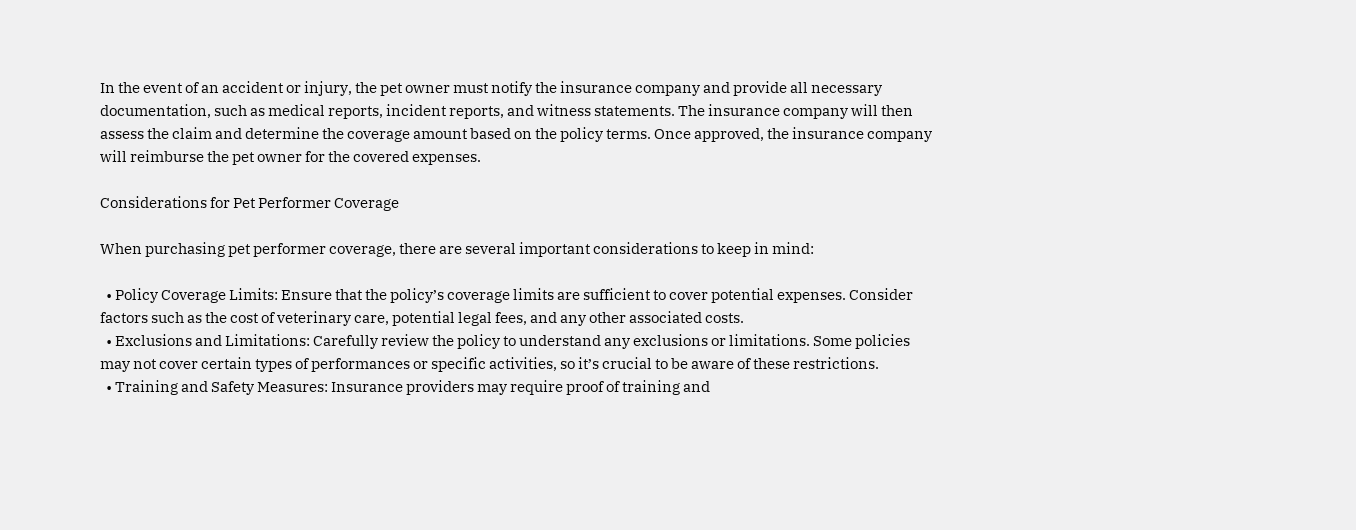In the event of an accident or injury, the pet owner must notify the insurance company and provide all necessary documentation, such as medical reports, incident reports, and witness statements. The insurance company will then assess the claim and determine the coverage amount based on the policy terms. Once approved, the insurance company will reimburse the pet owner for the covered expenses.

Considerations for Pet Performer Coverage

When purchasing pet performer coverage, there are several important considerations to keep in mind:

  • Policy Coverage Limits: Ensure that the policy’s coverage limits are sufficient to cover potential expenses. Consider factors such as the cost of veterinary care, potential legal fees, and any other associated costs.
  • Exclusions and Limitations: Carefully review the policy to understand any exclusions or limitations. Some policies may not cover certain types of performances or specific activities, so it’s crucial to be aware of these restrictions.
  • Training and Safety Measures: Insurance providers may require proof of training and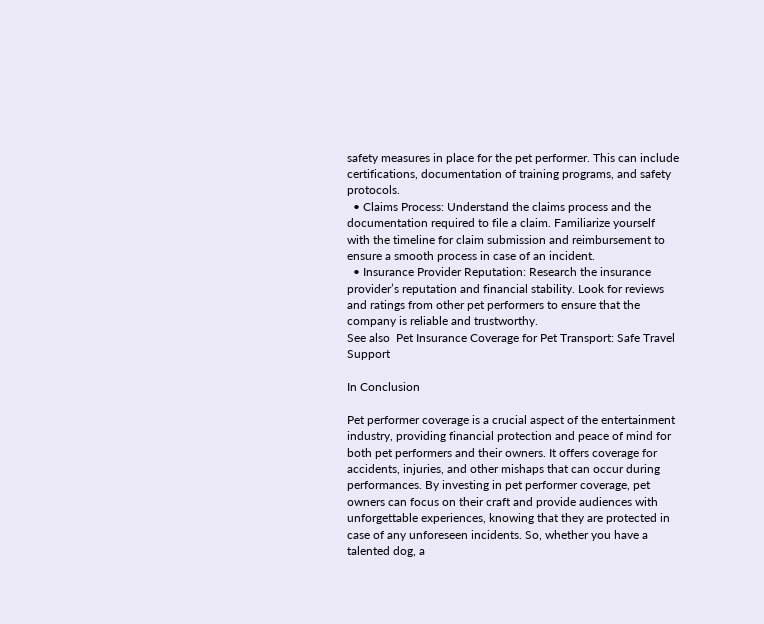safety measures in place for the pet performer. This can include certifications, documentation of training programs, and safety protocols.
  • Claims Process: Understand the claims process and the documentation required to file a claim. Familiarize yourself with the timeline for claim submission and reimbursement to ensure a smooth process in case of an incident.
  • Insurance Provider Reputation: Research the insurance provider’s reputation and financial stability. Look for reviews and ratings from other pet performers to ensure that the company is reliable and trustworthy.
See also  Pet Insurance Coverage for Pet Transport: Safe Travel Support

In Conclusion

Pet performer coverage is a crucial aspect of the entertainment industry, providing financial protection and peace of mind for both pet performers and their owners. It offers coverage for accidents, injuries, and other mishaps that can occur during performances. By investing in pet performer coverage, pet owners can focus on their craft and provide audiences with unforgettable experiences, knowing that they are protected in case of any unforeseen incidents. So, whether you have a talented dog, a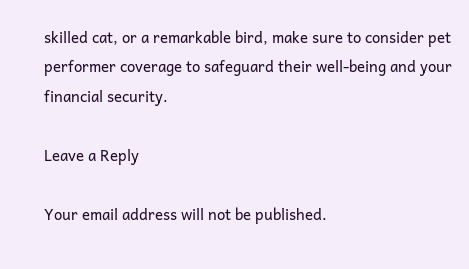skilled cat, or a remarkable bird, make sure to consider pet performer coverage to safeguard their well-being and your financial security.

Leave a Reply

Your email address will not be published.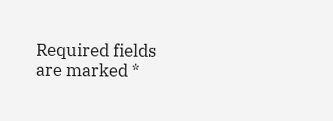Required fields are marked *